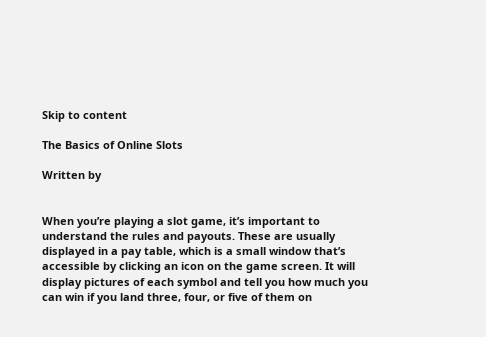Skip to content

The Basics of Online Slots

Written by


When you’re playing a slot game, it’s important to understand the rules and payouts. These are usually displayed in a pay table, which is a small window that’s accessible by clicking an icon on the game screen. It will display pictures of each symbol and tell you how much you can win if you land three, four, or five of them on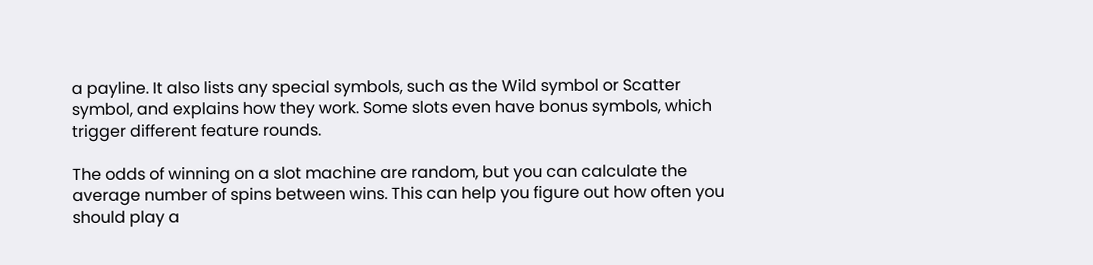a payline. It also lists any special symbols, such as the Wild symbol or Scatter symbol, and explains how they work. Some slots even have bonus symbols, which trigger different feature rounds.

The odds of winning on a slot machine are random, but you can calculate the average number of spins between wins. This can help you figure out how often you should play a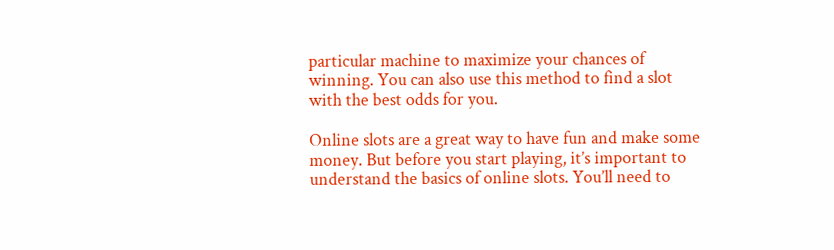particular machine to maximize your chances of winning. You can also use this method to find a slot with the best odds for you.

Online slots are a great way to have fun and make some money. But before you start playing, it’s important to understand the basics of online slots. You’ll need to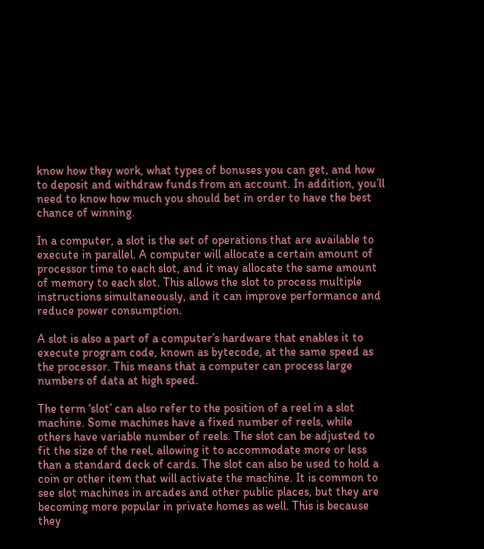know how they work, what types of bonuses you can get, and how to deposit and withdraw funds from an account. In addition, you’ll need to know how much you should bet in order to have the best chance of winning.

In a computer, a slot is the set of operations that are available to execute in parallel. A computer will allocate a certain amount of processor time to each slot, and it may allocate the same amount of memory to each slot. This allows the slot to process multiple instructions simultaneously, and it can improve performance and reduce power consumption.

A slot is also a part of a computer’s hardware that enables it to execute program code, known as bytecode, at the same speed as the processor. This means that a computer can process large numbers of data at high speed.

The term ‘slot’ can also refer to the position of a reel in a slot machine. Some machines have a fixed number of reels, while others have variable number of reels. The slot can be adjusted to fit the size of the reel, allowing it to accommodate more or less than a standard deck of cards. The slot can also be used to hold a coin or other item that will activate the machine. It is common to see slot machines in arcades and other public places, but they are becoming more popular in private homes as well. This is because they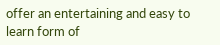offer an entertaining and easy to learn form of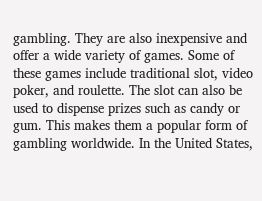gambling. They are also inexpensive and offer a wide variety of games. Some of these games include traditional slot, video poker, and roulette. The slot can also be used to dispense prizes such as candy or gum. This makes them a popular form of gambling worldwide. In the United States,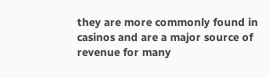they are more commonly found in casinos and are a major source of revenue for many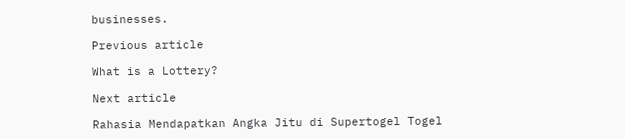businesses.

Previous article

What is a Lottery?

Next article

Rahasia Mendapatkan Angka Jitu di Supertogel Togel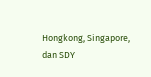Hongkong, Singapore, dan SDY